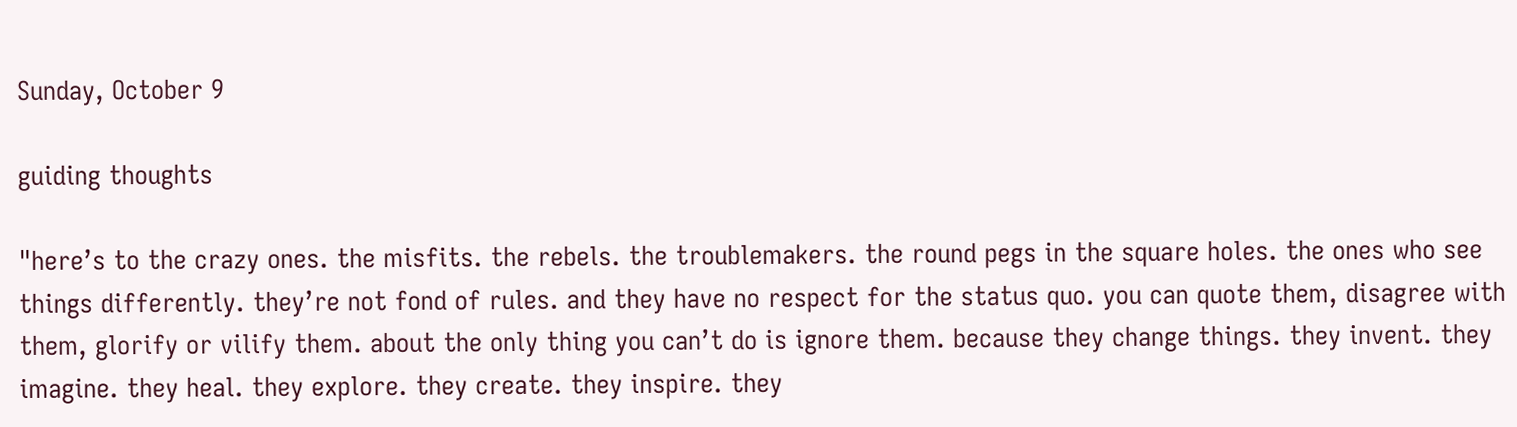Sunday, October 9

guiding thoughts

"here’s to the crazy ones. the misfits. the rebels. the troublemakers. the round pegs in the square holes. the ones who see things differently. they’re not fond of rules. and they have no respect for the status quo. you can quote them, disagree with them, glorify or vilify them. about the only thing you can’t do is ignore them. because they change things. they invent. they imagine. they heal. they explore. they create. they inspire. they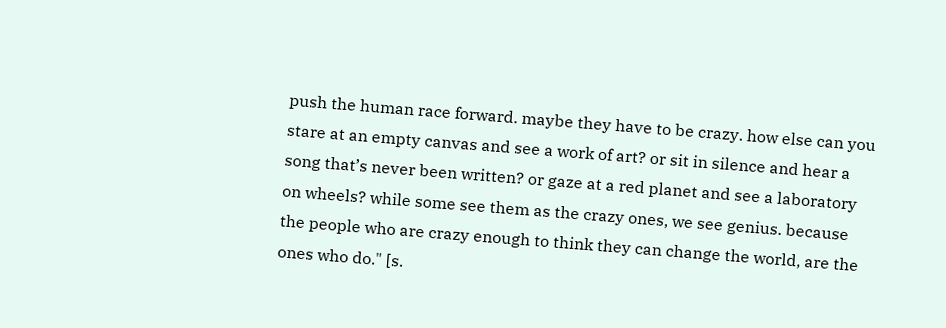push the human race forward. maybe they have to be crazy. how else can you stare at an empty canvas and see a work of art? or sit in silence and hear a song that’s never been written? or gaze at a red planet and see a laboratory on wheels? while some see them as the crazy ones, we see genius. because the people who are crazy enough to think they can change the world, are the ones who do." [s.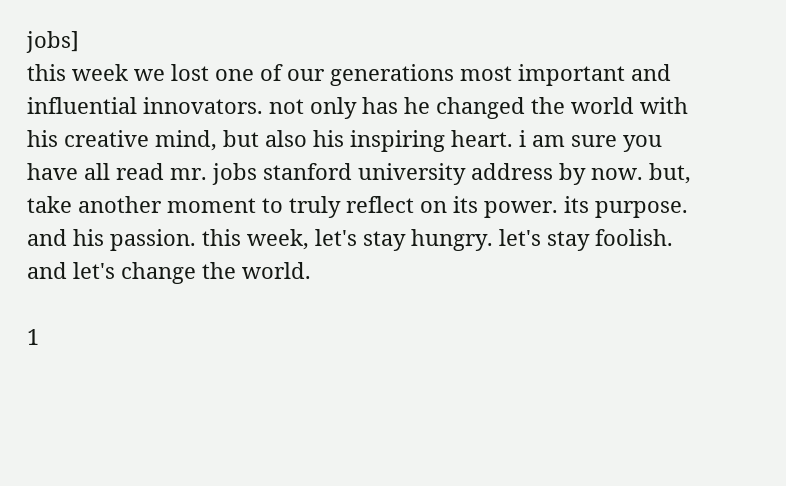jobs]
this week we lost one of our generations most important and influential innovators. not only has he changed the world with his creative mind, but also his inspiring heart. i am sure you have all read mr. jobs stanford university address by now. but, take another moment to truly reflect on its power. its purpose. and his passion. this week, let's stay hungry. let's stay foolish. and let's change the world.

1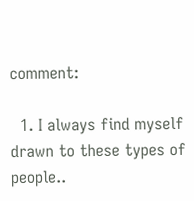comment:

  1. I always find myself drawn to these types of people..